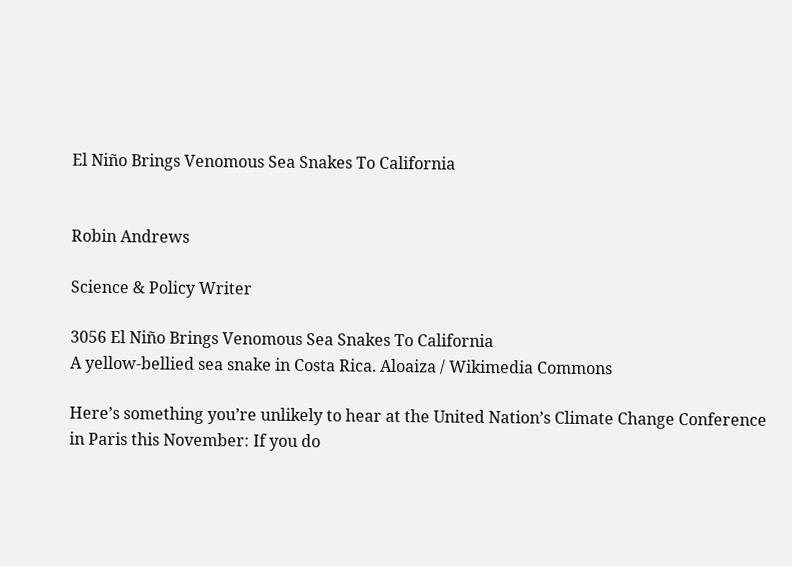El Niño Brings Venomous Sea Snakes To California


Robin Andrews

Science & Policy Writer

3056 El Niño Brings Venomous Sea Snakes To California
A yellow-bellied sea snake in Costa Rica. Aloaiza / Wikimedia Commons

Here’s something you’re unlikely to hear at the United Nation’s Climate Change Conference in Paris this November: If you do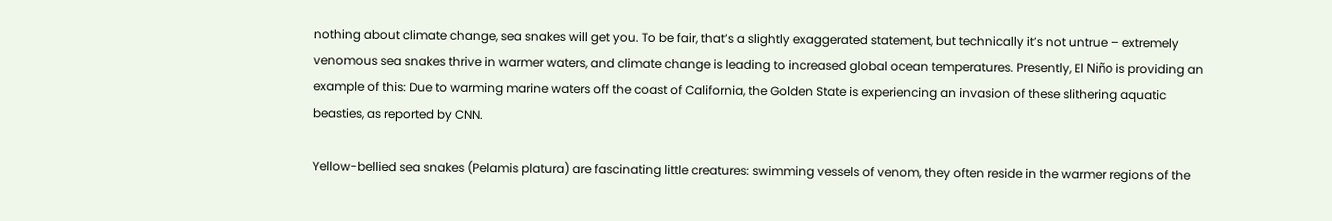nothing about climate change, sea snakes will get you. To be fair, that’s a slightly exaggerated statement, but technically it’s not untrue – extremely venomous sea snakes thrive in warmer waters, and climate change is leading to increased global ocean temperatures. Presently, El Niño is providing an example of this: Due to warming marine waters off the coast of California, the Golden State is experiencing an invasion of these slithering aquatic beasties, as reported by CNN.

Yellow-bellied sea snakes (Pelamis platura) are fascinating little creatures: swimming vessels of venom, they often reside in the warmer regions of the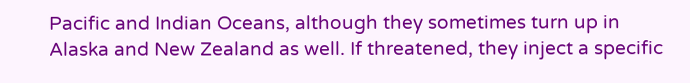Pacific and Indian Oceans, although they sometimes turn up in Alaska and New Zealand as well. If threatened, they inject a specific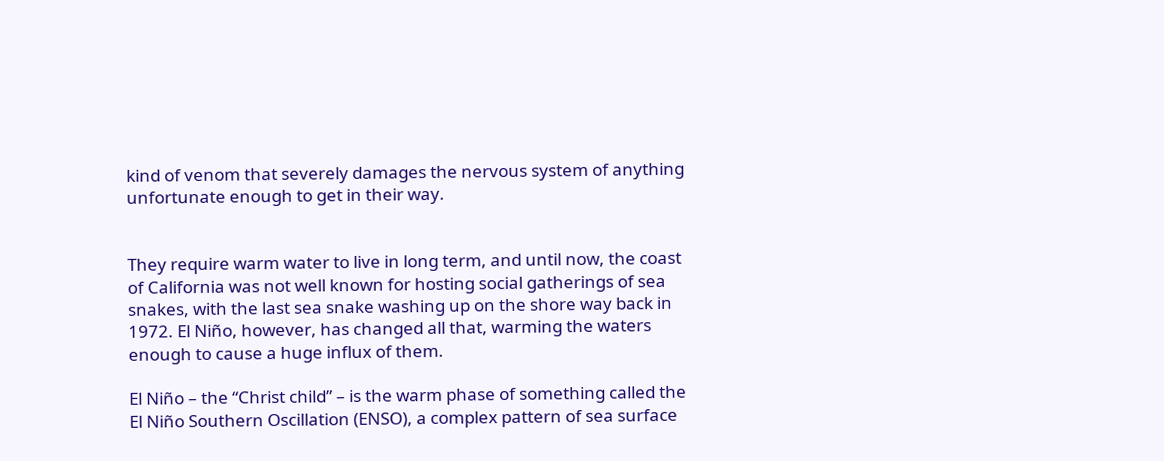kind of venom that severely damages the nervous system of anything unfortunate enough to get in their way.


They require warm water to live in long term, and until now, the coast of California was not well known for hosting social gatherings of sea snakes, with the last sea snake washing up on the shore way back in 1972. El Niño, however, has changed all that, warming the waters enough to cause a huge influx of them.

El Niño – the “Christ child” – is the warm phase of something called the El Niño Southern Oscillation (ENSO), a complex pattern of sea surface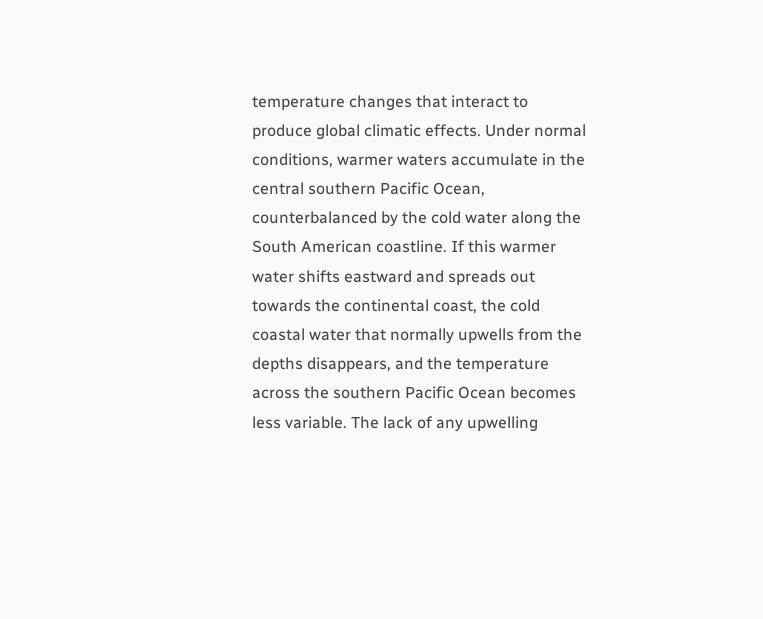temperature changes that interact to produce global climatic effects. Under normal conditions, warmer waters accumulate in the central southern Pacific Ocean, counterbalanced by the cold water along the South American coastline. If this warmer water shifts eastward and spreads out towards the continental coast, the cold coastal water that normally upwells from the depths disappears, and the temperature across the southern Pacific Ocean becomes less variable. The lack of any upwelling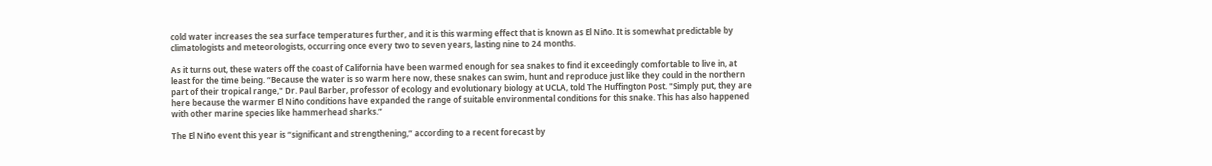cold water increases the sea surface temperatures further, and it is this warming effect that is known as El Niño. It is somewhat predictable by climatologists and meteorologists, occurring once every two to seven years, lasting nine to 24 months.

As it turns out, these waters off the coast of California have been warmed enough for sea snakes to find it exceedingly comfortable to live in, at least for the time being. “Because the water is so warm here now, these snakes can swim, hunt and reproduce just like they could in the northern part of their tropical range," Dr. Paul Barber, professor of ecology and evolutionary biology at UCLA, told The Huffington Post. "Simply put, they are here because the warmer El Niño conditions have expanded the range of suitable environmental conditions for this snake. This has also happened with other marine species like hammerhead sharks.”

The El Niño event this year is “significant and strengthening,” according to a recent forecast by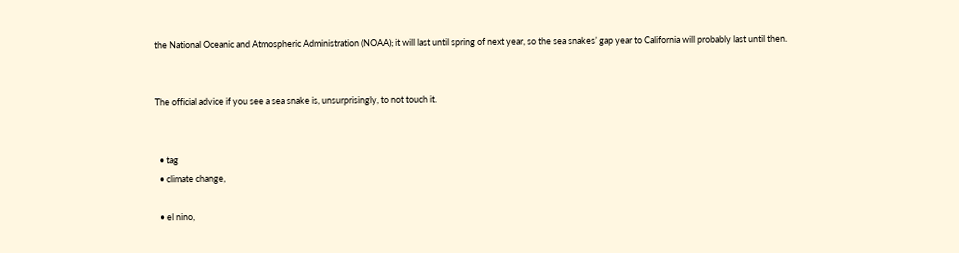the National Oceanic and Atmospheric Administration (NOAA); it will last until spring of next year, so the sea snakes’ gap year to California will probably last until then.


The official advice if you see a sea snake is, unsurprisingly, to not touch it.


  • tag
  • climate change,

  • el nino,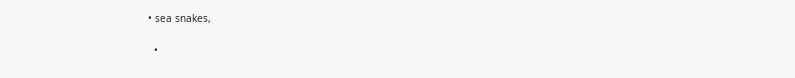• sea snakes,

  •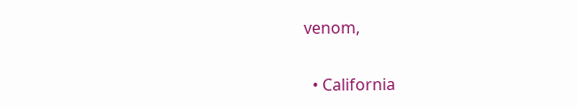venom,

  • California